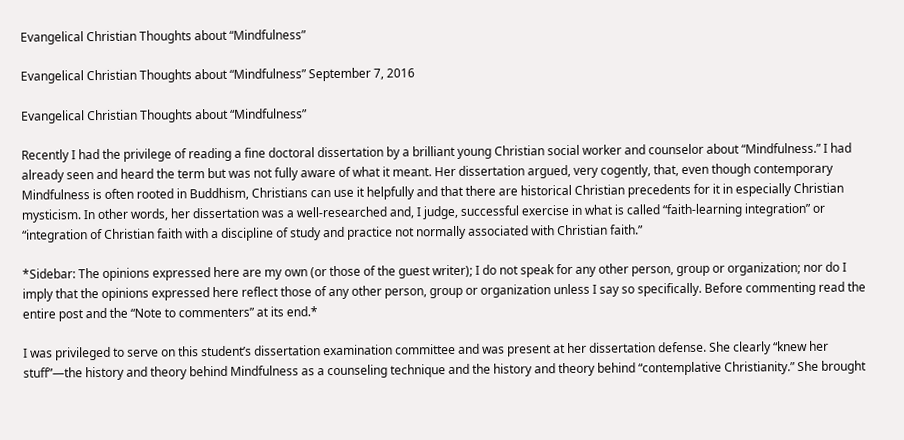Evangelical Christian Thoughts about “Mindfulness”

Evangelical Christian Thoughts about “Mindfulness” September 7, 2016

Evangelical Christian Thoughts about “Mindfulness”

Recently I had the privilege of reading a fine doctoral dissertation by a brilliant young Christian social worker and counselor about “Mindfulness.” I had already seen and heard the term but was not fully aware of what it meant. Her dissertation argued, very cogently, that, even though contemporary Mindfulness is often rooted in Buddhism, Christians can use it helpfully and that there are historical Christian precedents for it in especially Christian mysticism. In other words, her dissertation was a well-researched and, I judge, successful exercise in what is called “faith-learning integration” or “integration of Christian faith with a discipline of study and practice not normally associated with Christian faith.”

*Sidebar: The opinions expressed here are my own (or those of the guest writer); I do not speak for any other person, group or organization; nor do I imply that the opinions expressed here reflect those of any other person, group or organization unless I say so specifically. Before commenting read the entire post and the “Note to commenters” at its end.*

I was privileged to serve on this student’s dissertation examination committee and was present at her dissertation defense. She clearly “knew her stuff”—the history and theory behind Mindfulness as a counseling technique and the history and theory behind “contemplative Christianity.” She brought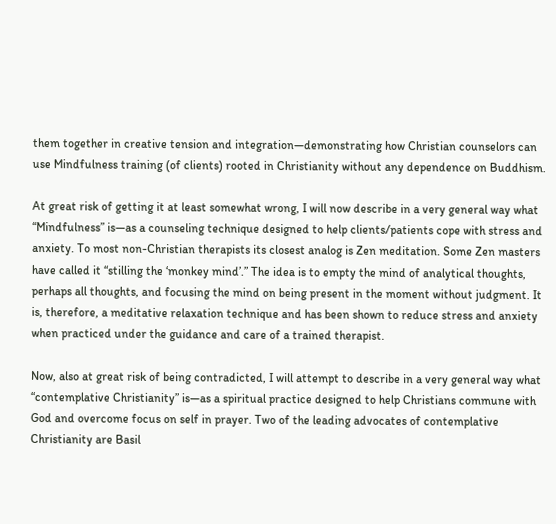them together in creative tension and integration—demonstrating how Christian counselors can use Mindfulness training (of clients) rooted in Christianity without any dependence on Buddhism.

At great risk of getting it at least somewhat wrong, I will now describe in a very general way what “Mindfulness” is—as a counseling technique designed to help clients/patients cope with stress and anxiety. To most non-Christian therapists its closest analog is Zen meditation. Some Zen masters have called it “stilling the ‘monkey mind’.” The idea is to empty the mind of analytical thoughts, perhaps all thoughts, and focusing the mind on being present in the moment without judgment. It is, therefore, a meditative relaxation technique and has been shown to reduce stress and anxiety when practiced under the guidance and care of a trained therapist.

Now, also at great risk of being contradicted, I will attempt to describe in a very general way what “contemplative Christianity” is—as a spiritual practice designed to help Christians commune with God and overcome focus on self in prayer. Two of the leading advocates of contemplative Christianity are Basil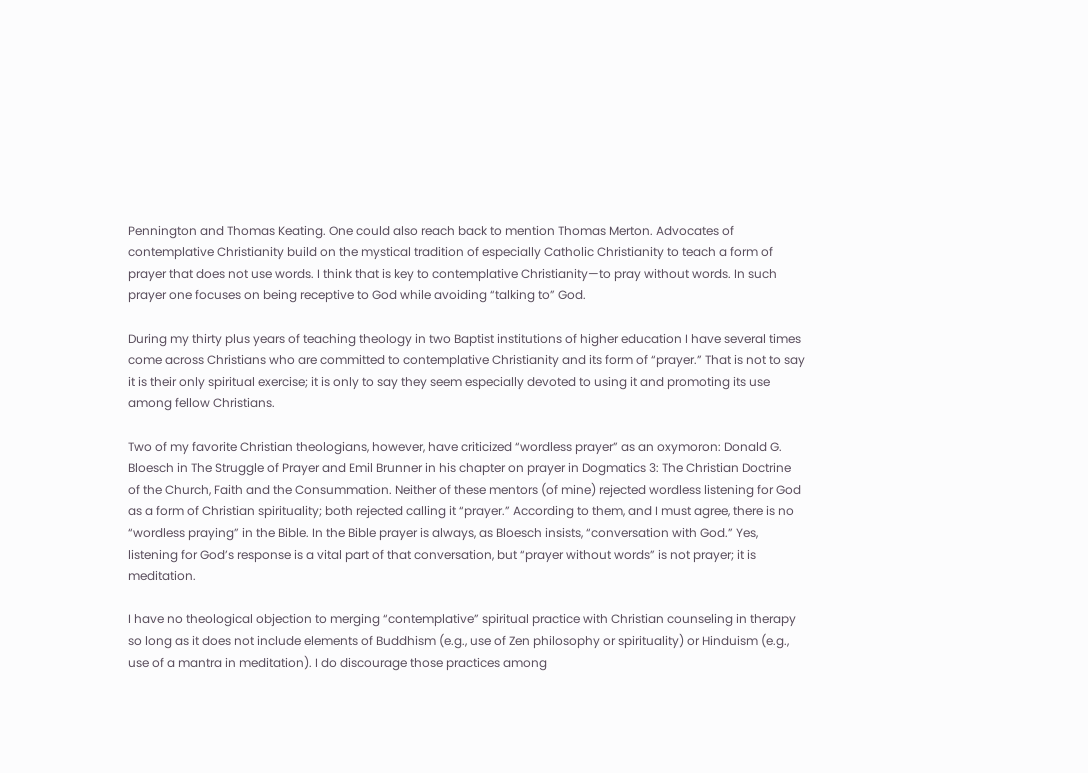Pennington and Thomas Keating. One could also reach back to mention Thomas Merton. Advocates of contemplative Christianity build on the mystical tradition of especially Catholic Christianity to teach a form of prayer that does not use words. I think that is key to contemplative Christianity—to pray without words. In such prayer one focuses on being receptive to God while avoiding “talking to” God.

During my thirty plus years of teaching theology in two Baptist institutions of higher education I have several times come across Christians who are committed to contemplative Christianity and its form of “prayer.” That is not to say it is their only spiritual exercise; it is only to say they seem especially devoted to using it and promoting its use among fellow Christians.

Two of my favorite Christian theologians, however, have criticized “wordless prayer” as an oxymoron: Donald G. Bloesch in The Struggle of Prayer and Emil Brunner in his chapter on prayer in Dogmatics 3: The Christian Doctrine of the Church, Faith and the Consummation. Neither of these mentors (of mine) rejected wordless listening for God as a form of Christian spirituality; both rejected calling it “prayer.” According to them, and I must agree, there is no “wordless praying” in the Bible. In the Bible prayer is always, as Bloesch insists, “conversation with God.” Yes, listening for God’s response is a vital part of that conversation, but “prayer without words” is not prayer; it is meditation.

I have no theological objection to merging “contemplative” spiritual practice with Christian counseling in therapy so long as it does not include elements of Buddhism (e.g., use of Zen philosophy or spirituality) or Hinduism (e.g., use of a mantra in meditation). I do discourage those practices among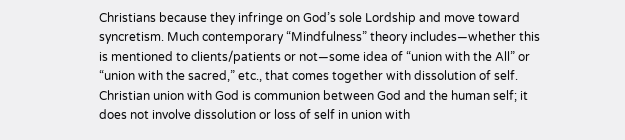Christians because they infringe on God’s sole Lordship and move toward syncretism. Much contemporary “Mindfulness” theory includes—whether this is mentioned to clients/patients or not—some idea of “union with the All” or “union with the sacred,” etc., that comes together with dissolution of self. Christian union with God is communion between God and the human self; it does not involve dissolution or loss of self in union with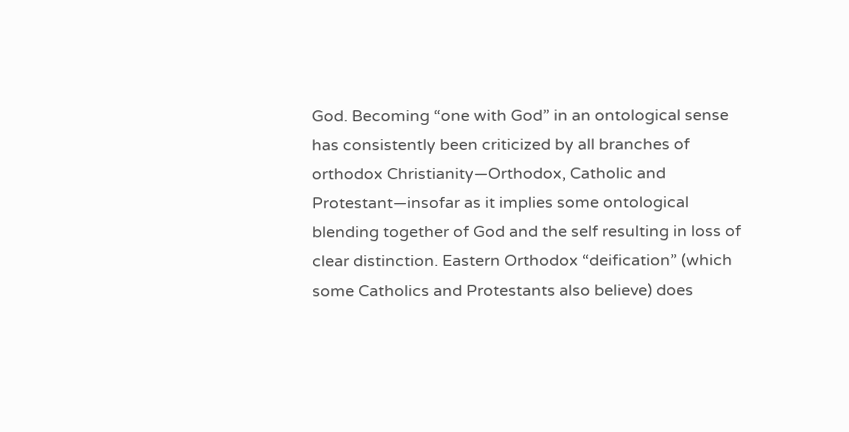God. Becoming “one with God” in an ontological sense has consistently been criticized by all branches of orthodox Christianity—Orthodox, Catholic and Protestant—insofar as it implies some ontological blending together of God and the self resulting in loss of clear distinction. Eastern Orthodox “deification” (which some Catholics and Protestants also believe) does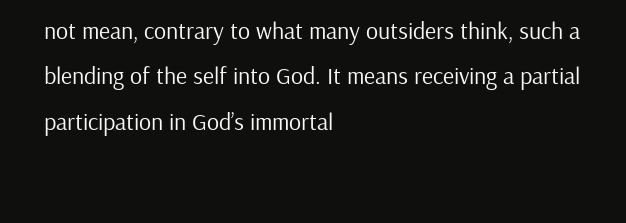not mean, contrary to what many outsiders think, such a blending of the self into God. It means receiving a partial participation in God’s immortal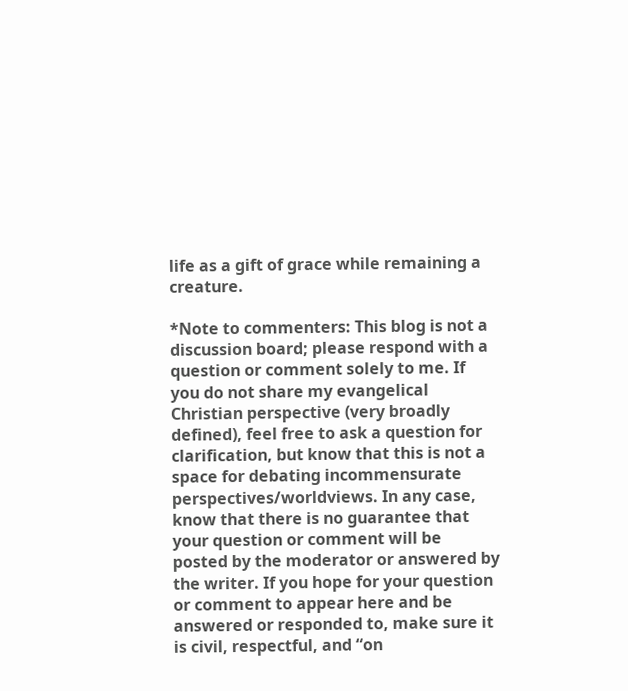life as a gift of grace while remaining a creature.

*Note to commenters: This blog is not a discussion board; please respond with a question or comment solely to me. If you do not share my evangelical Christian perspective (very broadly defined), feel free to ask a question for clarification, but know that this is not a space for debating incommensurate perspectives/worldviews. In any case, know that there is no guarantee that your question or comment will be posted by the moderator or answered by the writer. If you hope for your question or comment to appear here and be answered or responded to, make sure it is civil, respectful, and “on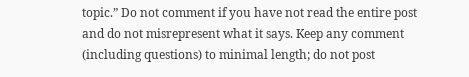topic.” Do not comment if you have not read the entire post and do not misrepresent what it says. Keep any comment (including questions) to minimal length; do not post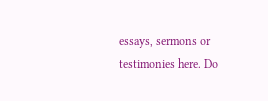essays, sermons or testimonies here. Do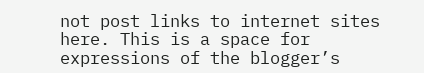not post links to internet sites here. This is a space for expressions of the blogger’s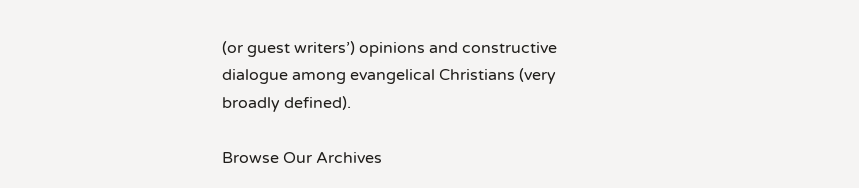(or guest writers’) opinions and constructive dialogue among evangelical Christians (very broadly defined).

Browse Our Archives